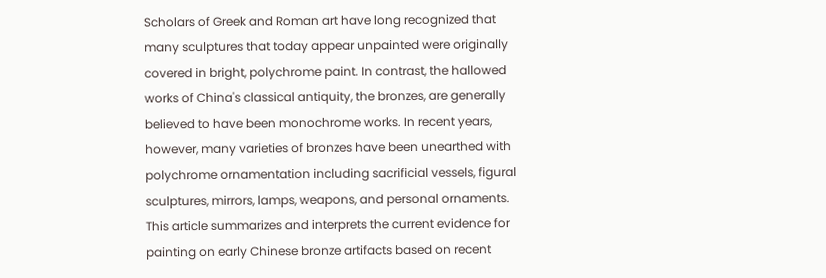Scholars of Greek and Roman art have long recognized that many sculptures that today appear unpainted were originally covered in bright, polychrome paint. In contrast, the hallowed works of China's classical antiquity, the bronzes, are generally believed to have been monochrome works. In recent years, however, many varieties of bronzes have been unearthed with polychrome ornamentation including sacrificial vessels, figural sculptures, mirrors, lamps, weapons, and personal ornaments. This article summarizes and interprets the current evidence for painting on early Chinese bronze artifacts based on recent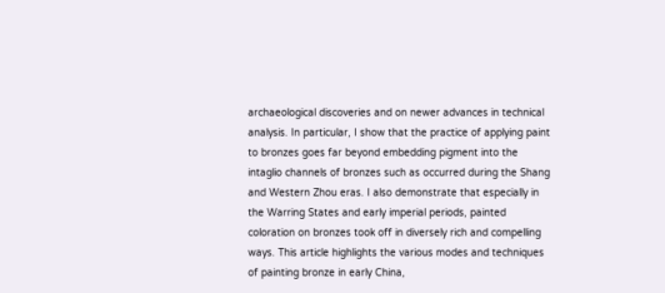archaeological discoveries and on newer advances in technical analysis. In particular, I show that the practice of applying paint to bronzes goes far beyond embedding pigment into the intaglio channels of bronzes such as occurred during the Shang and Western Zhou eras. I also demonstrate that especially in the Warring States and early imperial periods, painted coloration on bronzes took off in diversely rich and compelling ways. This article highlights the various modes and techniques of painting bronze in early China,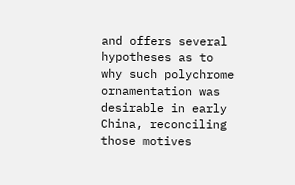and offers several hypotheses as to why such polychrome ornamentation was desirable in early China, reconciling those motives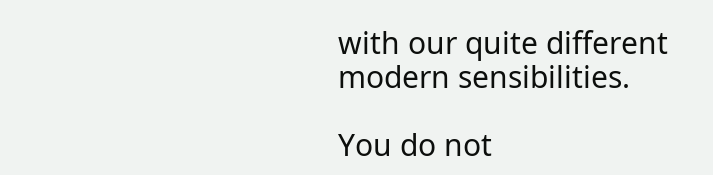with our quite different modern sensibilities.

You do not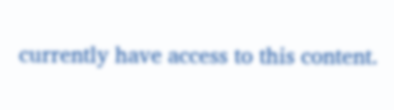currently have access to this content.